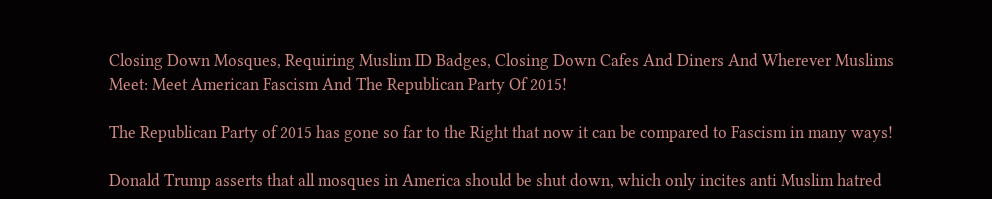Closing Down Mosques, Requiring Muslim ID Badges, Closing Down Cafes And Diners And Wherever Muslims Meet: Meet American Fascism And The Republican Party Of 2015!

The Republican Party of 2015 has gone so far to the Right that now it can be compared to Fascism in many ways!

Donald Trump asserts that all mosques in America should be shut down, which only incites anti Muslim hatred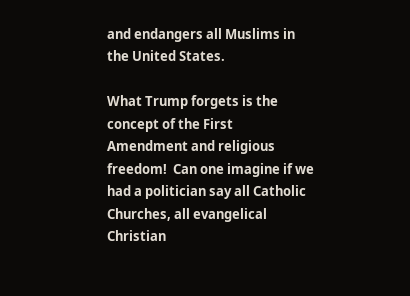and endangers all Muslims in the United States.

What Trump forgets is the concept of the First Amendment and religious freedom!  Can one imagine if we had a politician say all Catholic Churches, all evangelical Christian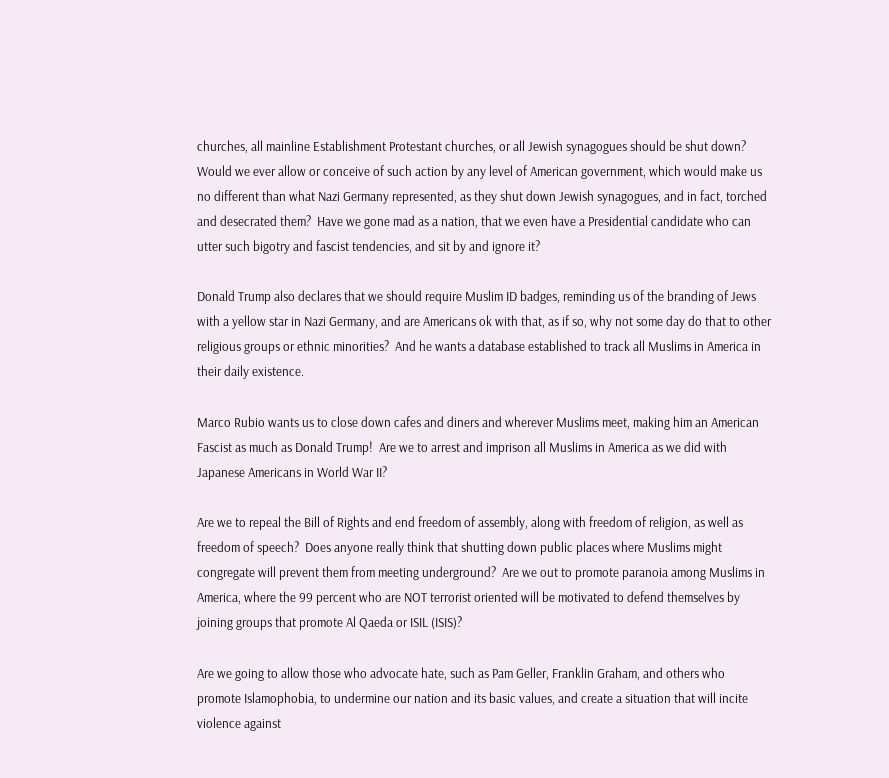churches, all mainline Establishment Protestant churches, or all Jewish synagogues should be shut down?  Would we ever allow or conceive of such action by any level of American government, which would make us no different than what Nazi Germany represented, as they shut down Jewish synagogues, and in fact, torched and desecrated them?  Have we gone mad as a nation, that we even have a Presidential candidate who can utter such bigotry and fascist tendencies, and sit by and ignore it?

Donald Trump also declares that we should require Muslim ID badges, reminding us of the branding of Jews with a yellow star in Nazi Germany, and are Americans ok with that, as if so, why not some day do that to other religious groups or ethnic minorities?  And he wants a database established to track all Muslims in America in their daily existence.

Marco Rubio wants us to close down cafes and diners and wherever Muslims meet, making him an American Fascist as much as Donald Trump!  Are we to arrest and imprison all Muslims in America as we did with Japanese Americans in World War II?

Are we to repeal the Bill of Rights and end freedom of assembly, along with freedom of religion, as well as freedom of speech?  Does anyone really think that shutting down public places where Muslims might congregate will prevent them from meeting underground?  Are we out to promote paranoia among Muslims in America, where the 99 percent who are NOT terrorist oriented will be motivated to defend themselves by joining groups that promote Al Qaeda or ISIL (ISIS)?

Are we going to allow those who advocate hate, such as Pam Geller, Franklin Graham, and others who promote Islamophobia, to undermine our nation and its basic values, and create a situation that will incite violence against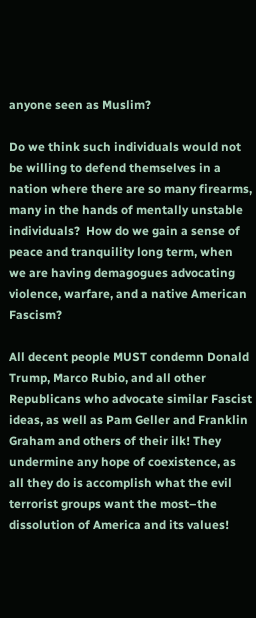anyone seen as Muslim?

Do we think such individuals would not be willing to defend themselves in a nation where there are so many firearms, many in the hands of mentally unstable individuals?  How do we gain a sense of peace and tranquility long term, when we are having demagogues advocating violence, warfare, and a native American Fascism?

All decent people MUST condemn Donald Trump, Marco Rubio, and all other Republicans who advocate similar Fascist ideas, as well as Pam Geller and Franklin Graham and others of their ilk! They undermine any hope of coexistence, as all they do is accomplish what the evil terrorist groups want the most–the dissolution of America and its values!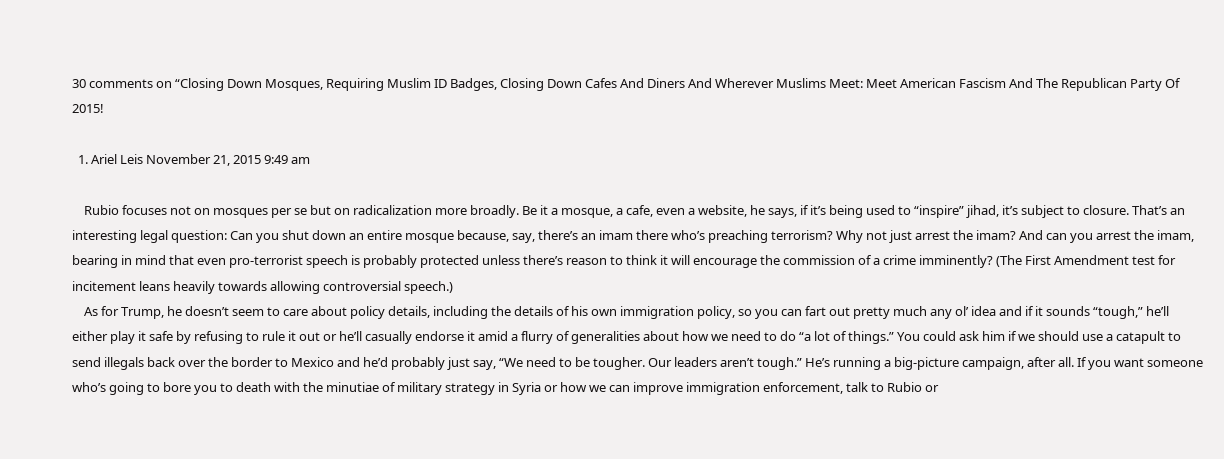30 comments on “Closing Down Mosques, Requiring Muslim ID Badges, Closing Down Cafes And Diners And Wherever Muslims Meet: Meet American Fascism And The Republican Party Of 2015!

  1. Ariel Leis November 21, 2015 9:49 am

    Rubio focuses not on mosques per se but on radicalization more broadly. Be it a mosque, a cafe, even a website, he says, if it’s being used to “inspire” jihad, it’s subject to closure. That’s an interesting legal question: Can you shut down an entire mosque because, say, there’s an imam there who’s preaching terrorism? Why not just arrest the imam? And can you arrest the imam, bearing in mind that even pro-terrorist speech is probably protected unless there’s reason to think it will encourage the commission of a crime imminently? (The First Amendment test for incitement leans heavily towards allowing controversial speech.)
    As for Trump, he doesn’t seem to care about policy details, including the details of his own immigration policy, so you can fart out pretty much any ol’ idea and if it sounds “tough,” he’ll either play it safe by refusing to rule it out or he’ll casually endorse it amid a flurry of generalities about how we need to do “a lot of things.” You could ask him if we should use a catapult to send illegals back over the border to Mexico and he’d probably just say, “We need to be tougher. Our leaders aren’t tough.” He’s running a big-picture campaign, after all. If you want someone who’s going to bore you to death with the minutiae of military strategy in Syria or how we can improve immigration enforcement, talk to Rubio or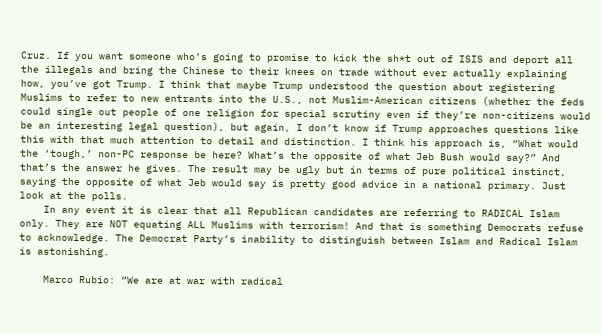Cruz. If you want someone who’s going to promise to kick the sh*t out of ISIS and deport all the illegals and bring the Chinese to their knees on trade without ever actually explaining how, you’ve got Trump. I think that maybe Trump understood the question about registering Muslims to refer to new entrants into the U.S., not Muslim-American citizens (whether the feds could single out people of one religion for special scrutiny even if they’re non-citizens would be an interesting legal question), but again, I don’t know if Trump approaches questions like this with that much attention to detail and distinction. I think his approach is, “What would the ‘tough,’ non-PC response be here? What’s the opposite of what Jeb Bush would say?” And that’s the answer he gives. The result may be ugly but in terms of pure political instinct, saying the opposite of what Jeb would say is pretty good advice in a national primary. Just look at the polls.
    In any event it is clear that all Republican candidates are referring to RADICAL Islam only. They are NOT equating ALL Muslims with terrorism! And that is something Democrats refuse to acknowledge. The Democrat Party’s inability to distinguish between Islam and Radical Islam is astonishing.

    Marco Rubio: “We are at war with radical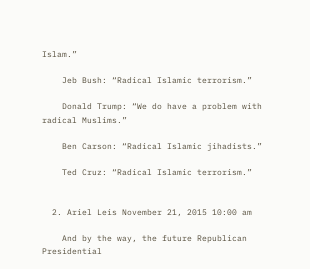Islam.”

    Jeb Bush: “Radical Islamic terrorism.”

    Donald Trump: “We do have a problem with radical Muslims.”

    Ben Carson: “Radical Islamic jihadists.”

    Ted Cruz: “Radical Islamic terrorism.”


  2. Ariel Leis November 21, 2015 10:00 am

    And by the way, the future Republican Presidential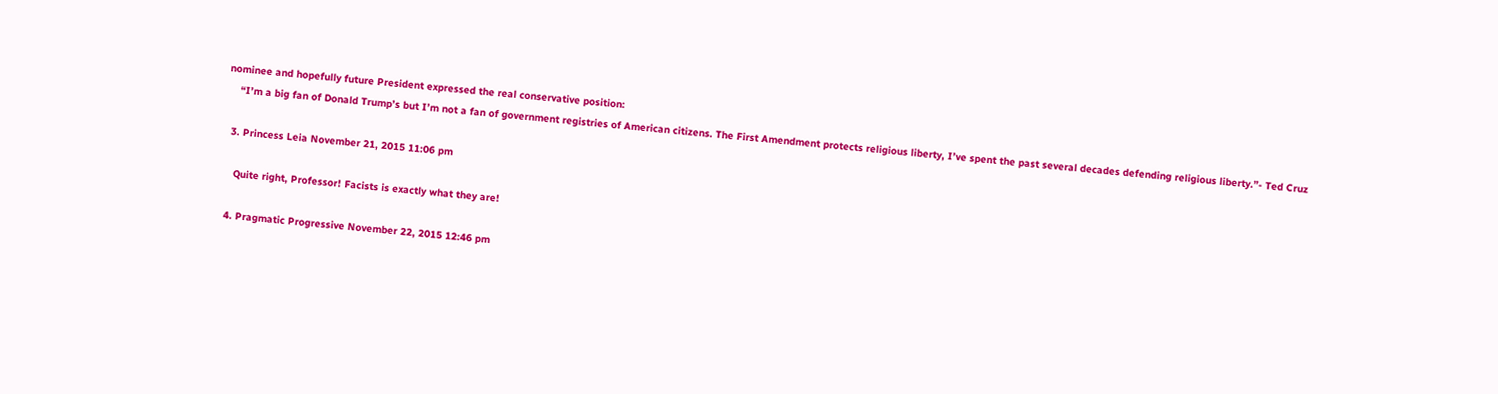nominee and hopefully future President expressed the real conservative position:
    “I’m a big fan of Donald Trump’s but I’m not a fan of government registries of American citizens. The First Amendment protects religious liberty, I’ve spent the past several decades defending religious liberty.”- Ted Cruz

  3. Princess Leia November 21, 2015 11:06 pm

    Quite right, Professor! Facists is exactly what they are!

  4. Pragmatic Progressive November 22, 2015 12:46 pm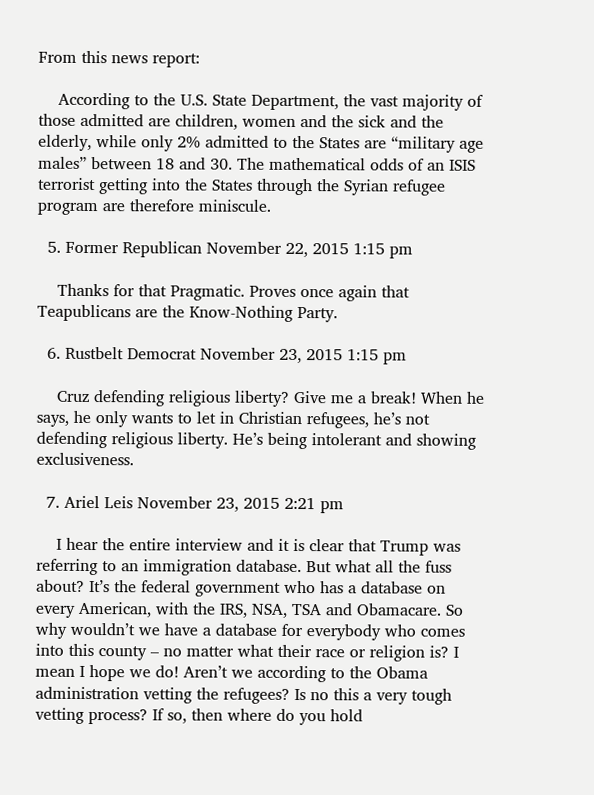From this news report:

    According to the U.S. State Department, the vast majority of those admitted are children, women and the sick and the elderly, while only 2% admitted to the States are “military age males” between 18 and 30. The mathematical odds of an ISIS terrorist getting into the States through the Syrian refugee program are therefore miniscule.

  5. Former Republican November 22, 2015 1:15 pm

    Thanks for that Pragmatic. Proves once again that Teapublicans are the Know-Nothing Party.

  6. Rustbelt Democrat November 23, 2015 1:15 pm

    Cruz defending religious liberty? Give me a break! When he says, he only wants to let in Christian refugees, he’s not defending religious liberty. He’s being intolerant and showing exclusiveness.

  7. Ariel Leis November 23, 2015 2:21 pm

    I hear the entire interview and it is clear that Trump was referring to an immigration database. But what all the fuss about? It’s the federal government who has a database on every American, with the IRS, NSA, TSA and Obamacare. So why wouldn’t we have a database for everybody who comes into this county – no matter what their race or religion is? I mean I hope we do! Aren’t we according to the Obama administration vetting the refugees? Is no this a very tough vetting process? If so, then where do you hold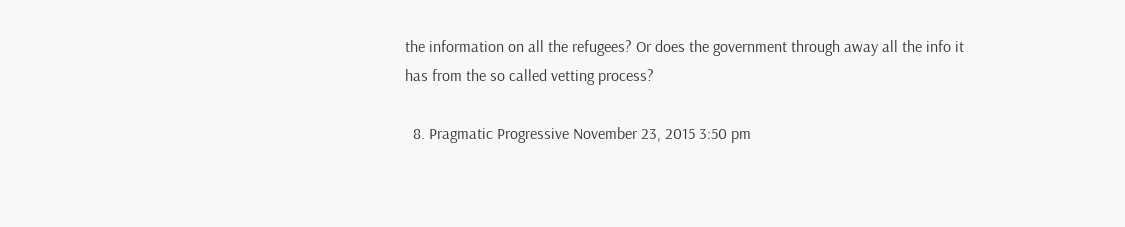the information on all the refugees? Or does the government through away all the info it has from the so called vetting process?

  8. Pragmatic Progressive November 23, 2015 3:50 pm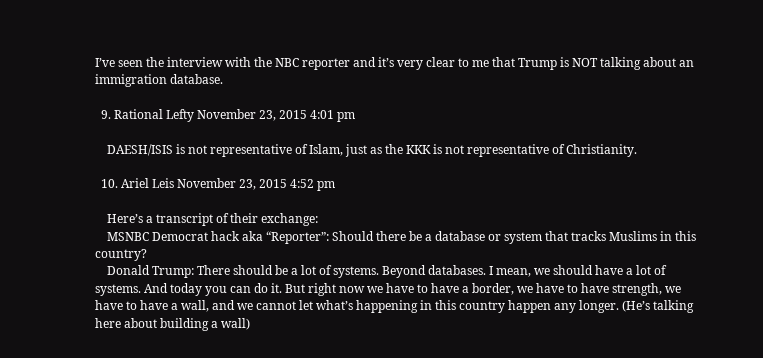I’ve seen the interview with the NBC reporter and it’s very clear to me that Trump is NOT talking about an immigration database.

  9. Rational Lefty November 23, 2015 4:01 pm

    DAESH/ISIS is not representative of Islam, just as the KKK is not representative of Christianity.

  10. Ariel Leis November 23, 2015 4:52 pm

    Here’s a transcript of their exchange:
    MSNBC Democrat hack aka “Reporter”: Should there be a database or system that tracks Muslims in this country?
    Donald Trump: There should be a lot of systems. Beyond databases. I mean, we should have a lot of systems. And today you can do it. But right now we have to have a border, we have to have strength, we have to have a wall, and we cannot let what’s happening in this country happen any longer. (He’s talking here about building a wall)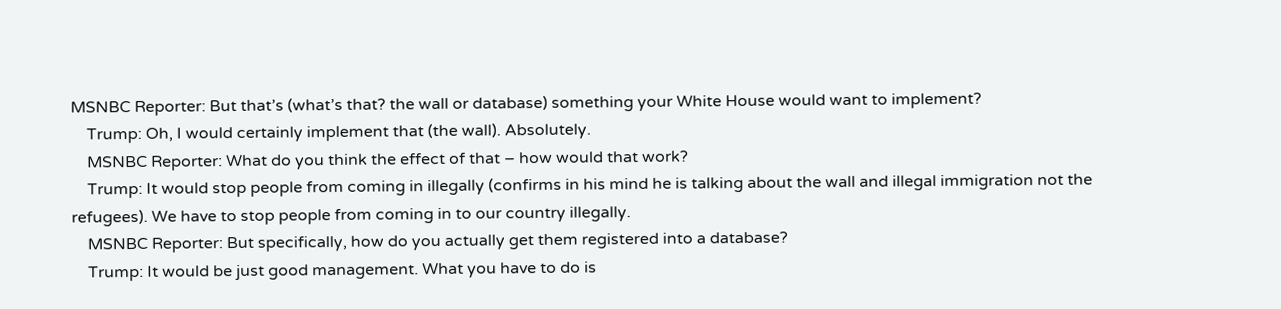MSNBC Reporter: But that’s (what’s that? the wall or database) something your White House would want to implement?
    Trump: Oh, I would certainly implement that (the wall). Absolutely.
    MSNBC Reporter: What do you think the effect of that – how would that work?
    Trump: It would stop people from coming in illegally (confirms in his mind he is talking about the wall and illegal immigration not the refugees). We have to stop people from coming in to our country illegally.
    MSNBC Reporter: But specifically, how do you actually get them registered into a database?
    Trump: It would be just good management. What you have to do is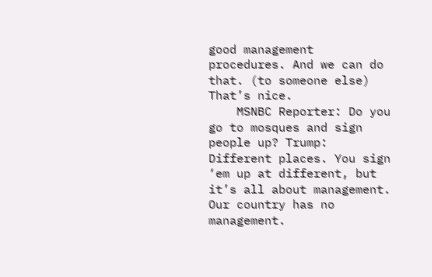good management procedures. And we can do that. (to someone else) That’s nice.
    MSNBC Reporter: Do you go to mosques and sign people up? Trump: Different places. You sign ‘em up at different, but it’s all about management. Our country has no management.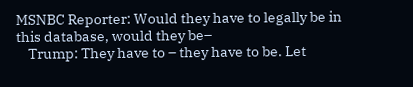MSNBC Reporter: Would they have to legally be in this database, would they be–
    Trump: They have to – they have to be. Let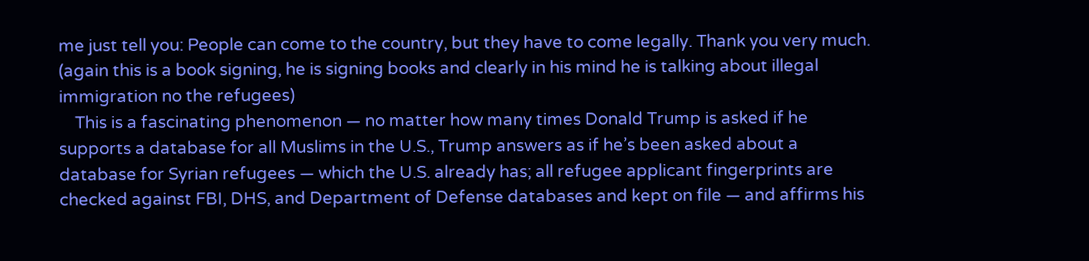me just tell you: People can come to the country, but they have to come legally. Thank you very much. (again this is a book signing, he is signing books and clearly in his mind he is talking about illegal immigration no the refugees)
    This is a fascinating phenomenon — no matter how many times Donald Trump is asked if he supports a database for all Muslims in the U.S., Trump answers as if he’s been asked about a database for Syrian refugees — which the U.S. already has; all refugee applicant fingerprints are checked against FBI, DHS, and Department of Defense databases and kept on file — and affirms his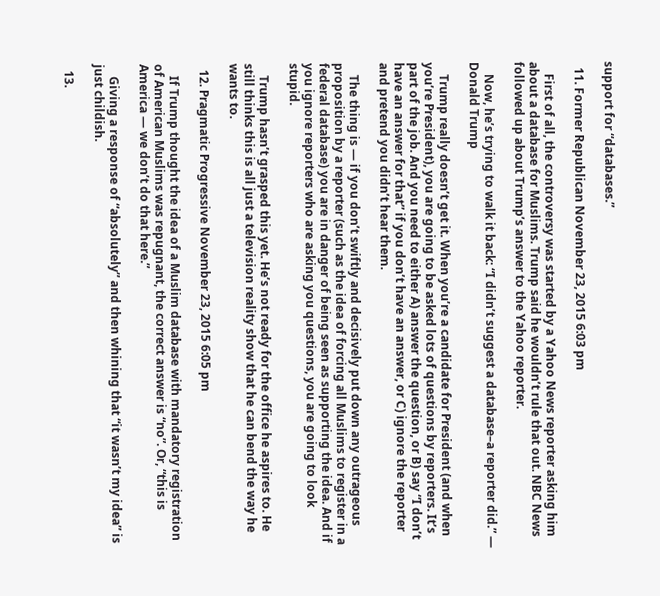support for “databases.”

  11. Former Republican November 23, 2015 6:03 pm

    First of all, the controversy was started by a Yahoo News reporter asking him about a database for Muslims. Trump said he wouldn’t rule that out. NBC News followed up about Trump’s answer to the Yahoo reporter.

    Now, he’s trying to walk it back: “I didn’t suggest a database–a reporter did.” — Donald Trump

    Trump really doesn’t get it. When you’re a candidate for President (and when you’re President), you are going to be asked lots of questions by reporters. It’s part of the job. And you need to either A) answer the question, or B) say “I don’t have an answer for that” if you don’t have an answer, or C) ignore the reporter and pretend you didn’t hear them.

    The thing is — if you don’t swiftly and decisively put down any outrageous proposition by a reporter (such as the idea of forcing all Muslims to register in a federal database) you are in danger of being seen as supporting the idea. And if you ignore reporters who are asking you questions, you are going to look stupid.

    Trump hasn’t grasped this yet. He’s not ready for the office he aspires to. He still thinks this is all just a television reality show that he can bend the way he wants to.

  12. Pragmatic Progressive November 23, 2015 6:05 pm

    If Trump thought the idea of a Muslim database with mandatory registration of American Muslims was repugnant, the correct answer is “no”. Or, “this is America — we don’t do that here.”

    Giving a response of “absolutely” and then whining that “it wasn’t my idea” is just childish.

  13.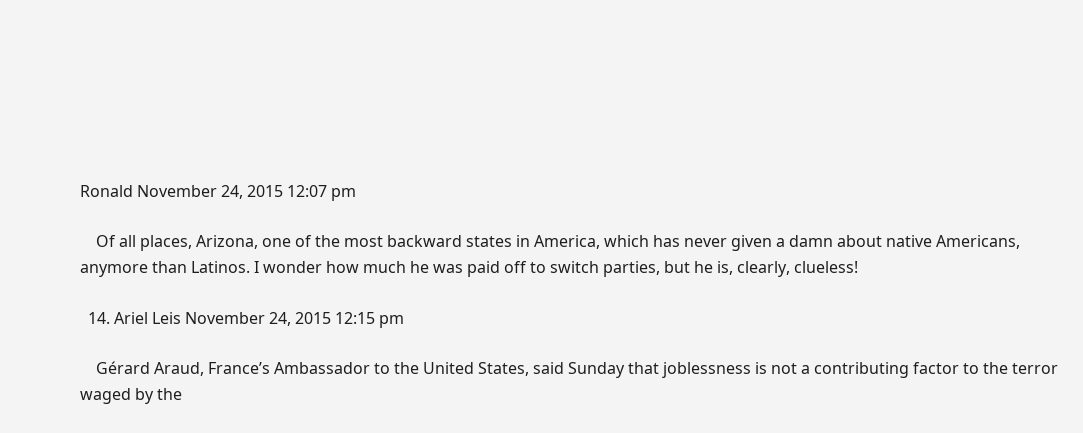Ronald November 24, 2015 12:07 pm

    Of all places, Arizona, one of the most backward states in America, which has never given a damn about native Americans, anymore than Latinos. I wonder how much he was paid off to switch parties, but he is, clearly, clueless!

  14. Ariel Leis November 24, 2015 12:15 pm

    Gérard Araud, France’s Ambassador to the United States, said Sunday that joblessness is not a contributing factor to the terror waged by the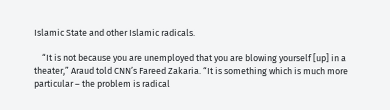Islamic State and other Islamic radicals.

    “It is not because you are unemployed that you are blowing yourself [up] in a theater,” Araud told CNN’s Fareed Zakaria. “It is something which is much more particular – the problem is radical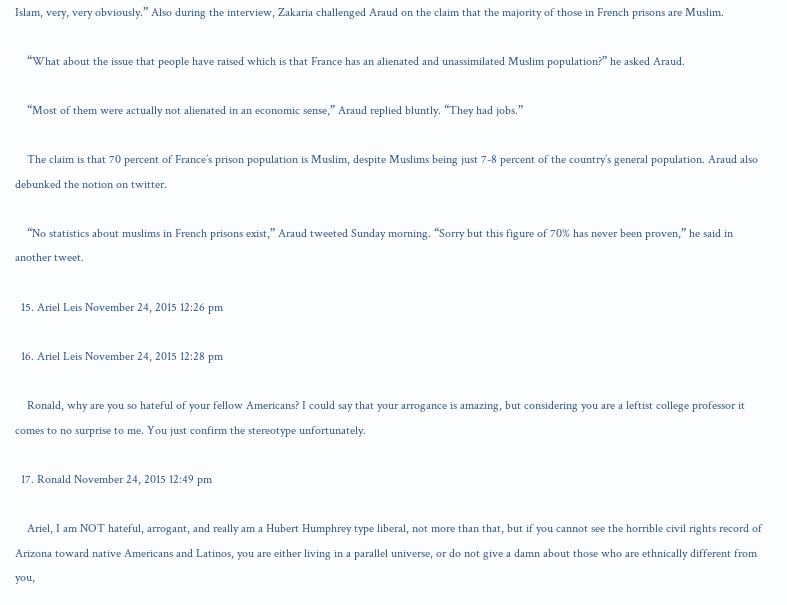Islam, very, very obviously.” Also during the interview, Zakaria challenged Araud on the claim that the majority of those in French prisons are Muslim.

    “What about the issue that people have raised which is that France has an alienated and unassimilated Muslim population?” he asked Araud.

    “Most of them were actually not alienated in an economic sense,” Araud replied bluntly. “They had jobs.”

    The claim is that 70 percent of France’s prison population is Muslim, despite Muslims being just 7-8 percent of the country’s general population. Araud also debunked the notion on twitter.

    “No statistics about muslims in French prisons exist,” Araud tweeted Sunday morning. “Sorry but this figure of 70% has never been proven,” he said in another tweet.

  15. Ariel Leis November 24, 2015 12:26 pm

  16. Ariel Leis November 24, 2015 12:28 pm

    Ronald, why are you so hateful of your fellow Americans? I could say that your arrogance is amazing, but considering you are a leftist college professor it comes to no surprise to me. You just confirm the stereotype unfortunately.

  17. Ronald November 24, 2015 12:49 pm

    Ariel, I am NOT hateful, arrogant, and really am a Hubert Humphrey type liberal, not more than that, but if you cannot see the horrible civil rights record of Arizona toward native Americans and Latinos, you are either living in a parallel universe, or do not give a damn about those who are ethnically different from you,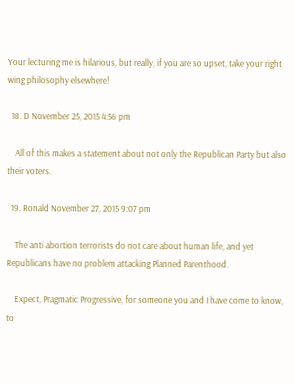Your lecturing me is hilarious, but really, if you are so upset, take your right wing philosophy elsewhere!

  18. D November 25, 2015 4:56 pm

    All of this makes a statement about not only the Republican Party but also their voters.

  19. Ronald November 27, 2015 9:07 pm

    The anti abortion terrorists do not care about human life, and yet Republicans have no problem attacking Planned Parenthood.

    Expect, Pragmatic Progressive, for someone you and I have come to know, to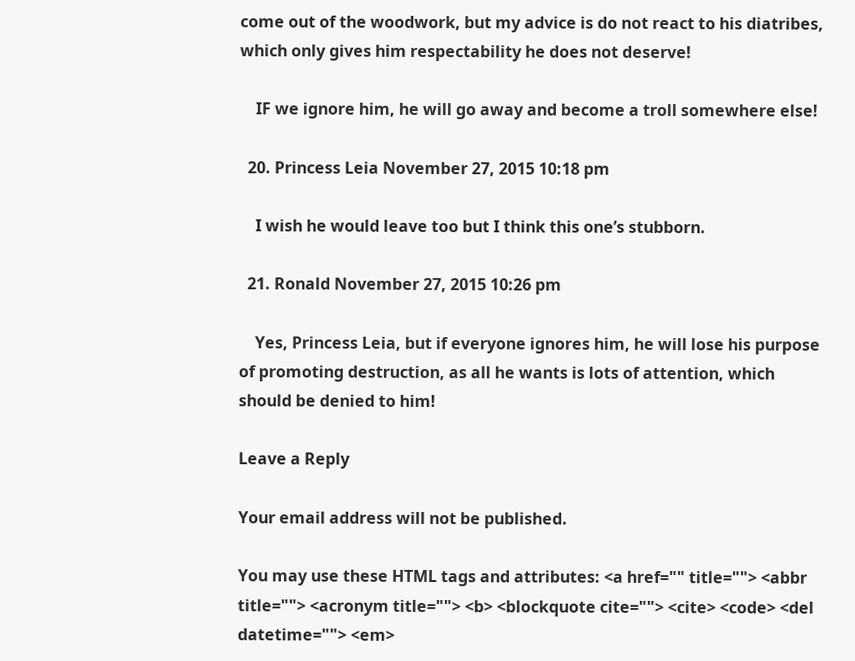come out of the woodwork, but my advice is do not react to his diatribes, which only gives him respectability he does not deserve!

    IF we ignore him, he will go away and become a troll somewhere else!

  20. Princess Leia November 27, 2015 10:18 pm

    I wish he would leave too but I think this one’s stubborn.

  21. Ronald November 27, 2015 10:26 pm

    Yes, Princess Leia, but if everyone ignores him, he will lose his purpose of promoting destruction, as all he wants is lots of attention, which should be denied to him!

Leave a Reply

Your email address will not be published.

You may use these HTML tags and attributes: <a href="" title=""> <abbr title=""> <acronym title=""> <b> <blockquote cite=""> <cite> <code> <del datetime=""> <em>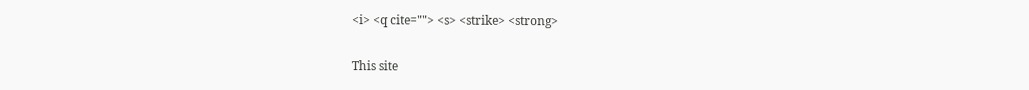<i> <q cite=""> <s> <strike> <strong>

This site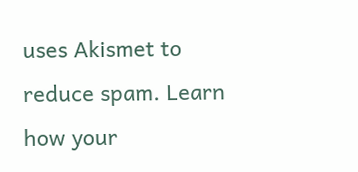uses Akismet to reduce spam. Learn how your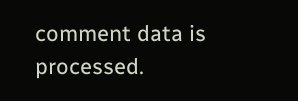comment data is processed.